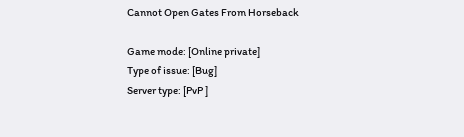Cannot Open Gates From Horseback

Game mode: [Online private]
Type of issue: [Bug]
Server type: [PvP ]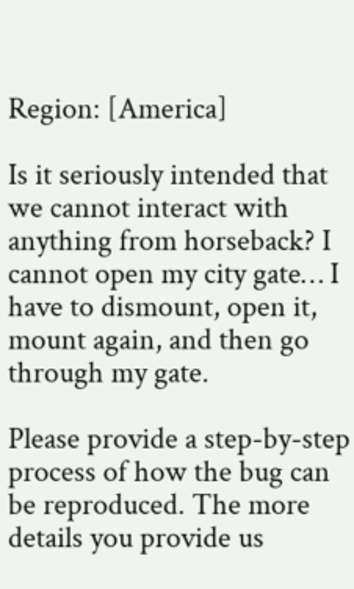Region: [America]

Is it seriously intended that we cannot interact with anything from horseback? I cannot open my city gate… I have to dismount, open it, mount again, and then go through my gate.

Please provide a step-by-step process of how the bug can be reproduced. The more details you provide us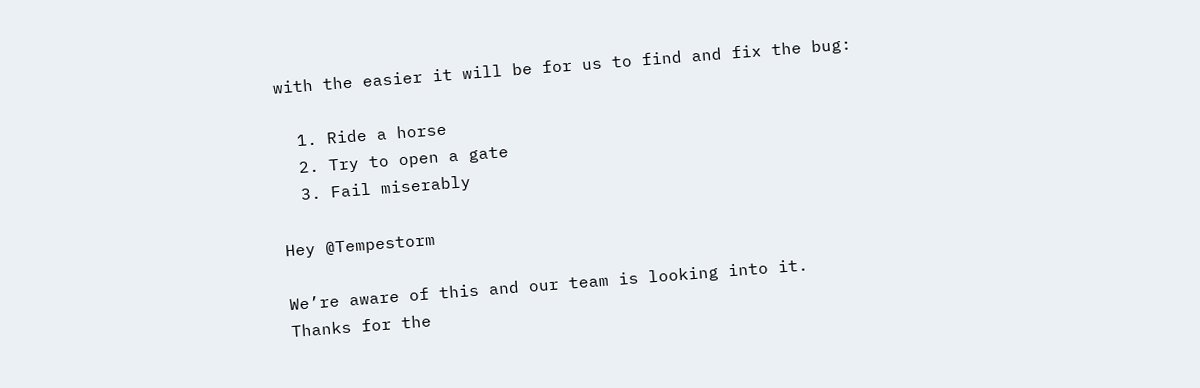with the easier it will be for us to find and fix the bug:

  1. Ride a horse
  2. Try to open a gate
  3. Fail miserably

Hey @Tempestorm

We’re aware of this and our team is looking into it.
Thanks for the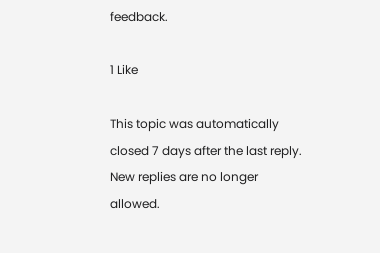feedback.

1 Like

This topic was automatically closed 7 days after the last reply. New replies are no longer allowed.